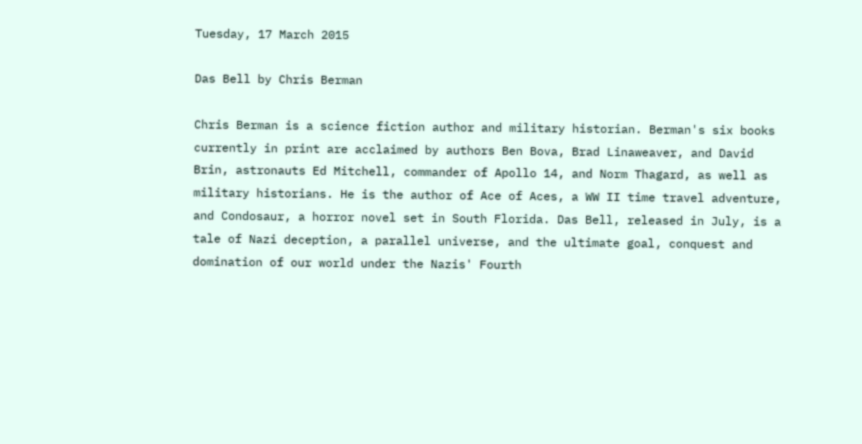Tuesday, 17 March 2015

Das Bell by Chris Berman

Chris Berman is a science fiction author and military historian. Berman's six books currently in print are acclaimed by authors Ben Bova, Brad Linaweaver, and David Brin, astronauts Ed Mitchell, commander of Apollo 14, and Norm Thagard, as well as military historians. He is the author of Ace of Aces, a WW II time travel adventure, and Condosaur, a horror novel set in South Florida. Das Bell, released in July, is a tale of Nazi deception, a parallel universe, and the ultimate goal, conquest and domination of our world under the Nazis' Fourth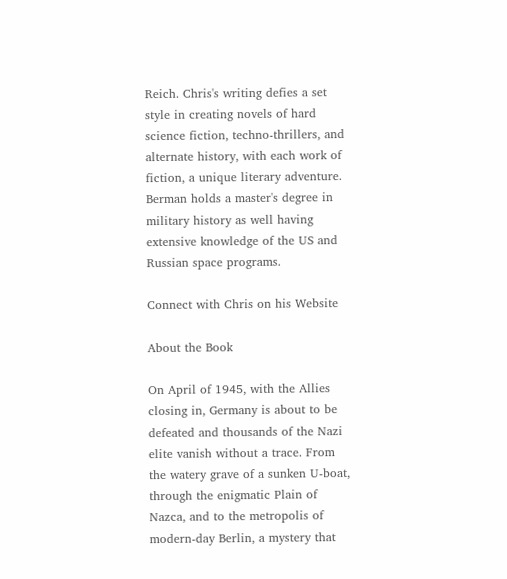Reich. Chris's writing defies a set style in creating novels of hard science fiction, techno-thrillers, and alternate history, with each work of fiction, a unique literary adventure. Berman holds a master's degree in military history as well having extensive knowledge of the US and Russian space programs.

Connect with Chris on his Website

About the Book

On April of 1945, with the Allies closing in, Germany is about to be defeated and thousands of the Nazi elite vanish without a trace. From the watery grave of a sunken U-boat, through the enigmatic Plain of Nazca, and to the metropolis of modern-day Berlin, a mystery that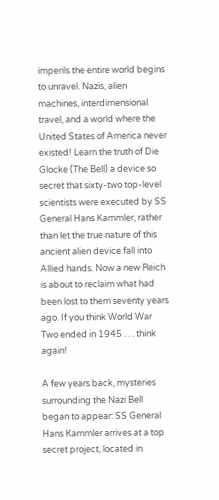imperils the entire world begins to unravel. Nazis, alien machines, interdimensional travel, and a world where the United States of America never existed! Learn the truth of Die Glocke (The Bell) a device so secret that sixty-two top-level scientists were executed by SS General Hans Kammler, rather than let the true nature of this ancient alien device fall into Allied hands. Now a new Reich is about to reclaim what had been lost to them seventy years ago. If you think World War Two ended in 1945 . . . think again!

A few years back, mysteries surrounding the Nazi Bell began to appear: SS General Hans Kammler arrives at a top secret project, located in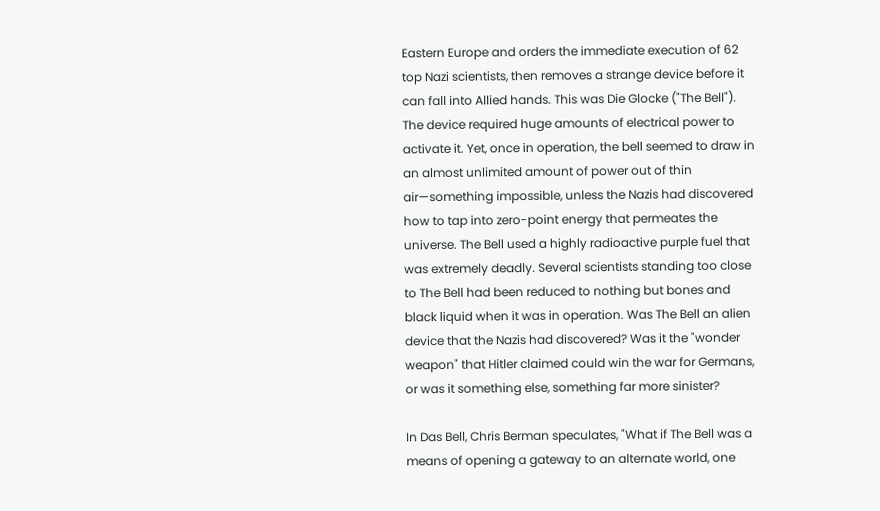Eastern Europe and orders the immediate execution of 62 top Nazi scientists, then removes a strange device before it can fall into Allied hands. This was Die Glocke ("The Bell"). The device required huge amounts of electrical power to activate it. Yet, once in operation, the bell seemed to draw in an almost unlimited amount of power out of thin air—something impossible, unless the Nazis had discovered how to tap into zero-point energy that permeates the universe. The Bell used a highly radioactive purple fuel that was extremely deadly. Several scientists standing too close to The Bell had been reduced to nothing but bones and black liquid when it was in operation. Was The Bell an alien device that the Nazis had discovered? Was it the "wonder weapon" that Hitler claimed could win the war for Germans, or was it something else, something far more sinister?

In Das Bell, Chris Berman speculates, "What if The Bell was a means of opening a gateway to an alternate world, one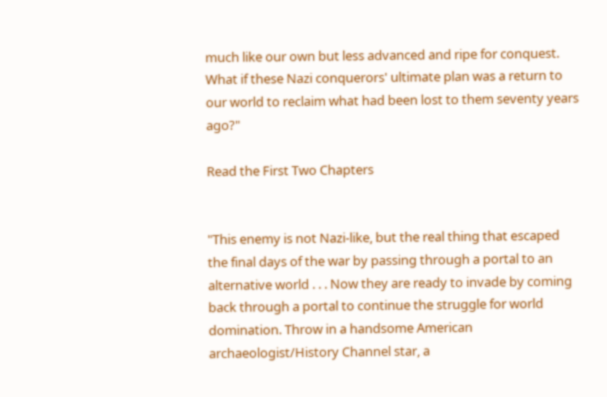much like our own but less advanced and ripe for conquest. What if these Nazi conquerors' ultimate plan was a return to our world to reclaim what had been lost to them seventy years ago?"

Read the First Two Chapters


"This enemy is not Nazi-like, but the real thing that escaped the final days of the war by passing through a portal to an alternative world . . . Now they are ready to invade by coming back through a portal to continue the struggle for world domination. Throw in a handsome American archaeologist/History Channel star, a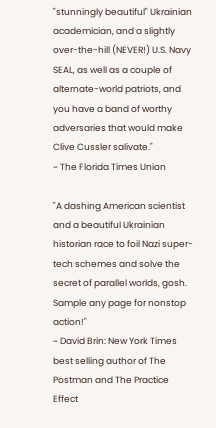"stunningly beautiful" Ukrainian academician, and a slightly over-the-hill (NEVER!) U.S. Navy SEAL, as well as a couple of alternate-world patriots, and you have a band of worthy adversaries that would make Clive Cussler salivate."
~ The Florida Times Union

"A dashing American scientist and a beautiful Ukrainian historian race to foil Nazi super-tech schemes and solve the secret of parallel worlds, gosh. Sample any page for nonstop action!"
~ David Brin: New York Times best selling author of The Postman and The Practice Effect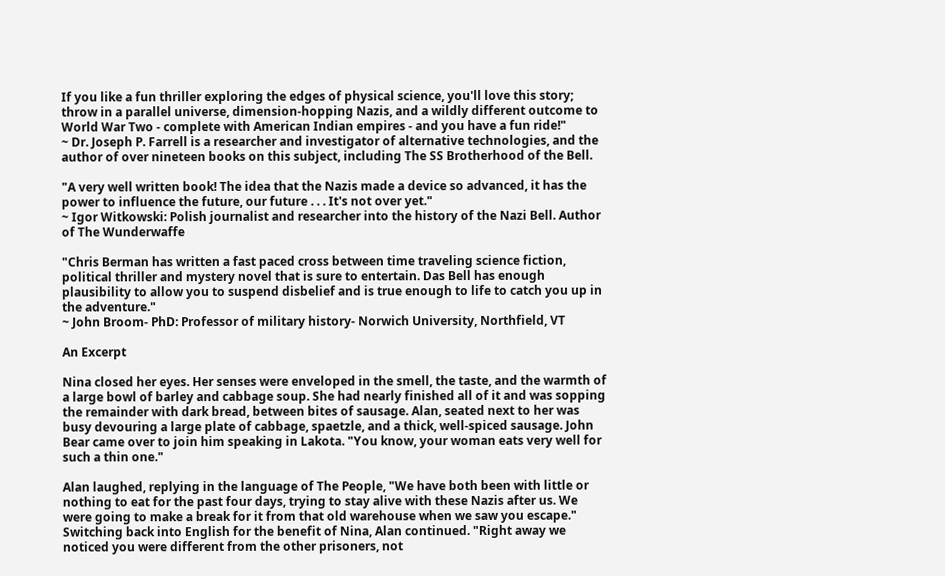If you like a fun thriller exploring the edges of physical science, you'll love this story; throw in a parallel universe, dimension-hopping Nazis, and a wildly different outcome to World War Two - complete with American Indian empires - and you have a fun ride!"
~ Dr. Joseph P. Farrell is a researcher and investigator of alternative technologies, and the author of over nineteen books on this subject, including The SS Brotherhood of the Bell.

"A very well written book! The idea that the Nazis made a device so advanced, it has the power to influence the future, our future . . . It's not over yet."
~ Igor Witkowski: Polish journalist and researcher into the history of the Nazi Bell. Author of The Wunderwaffe

"Chris Berman has written a fast paced cross between time traveling science fiction, political thriller and mystery novel that is sure to entertain. Das Bell has enough plausibility to allow you to suspend disbelief and is true enough to life to catch you up in the adventure."
~ John Broom- PhD: Professor of military history- Norwich University, Northfield, VT

An Excerpt

Nina closed her eyes. Her senses were enveloped in the smell, the taste, and the warmth of a large bowl of barley and cabbage soup. She had nearly finished all of it and was sopping the remainder with dark bread, between bites of sausage. Alan, seated next to her was busy devouring a large plate of cabbage, spaetzle, and a thick, well-spiced sausage. John Bear came over to join him speaking in Lakota. "You know, your woman eats very well for such a thin one."

Alan laughed, replying in the language of The People, "We have both been with little or nothing to eat for the past four days, trying to stay alive with these Nazis after us. We were going to make a break for it from that old warehouse when we saw you escape." Switching back into English for the benefit of Nina, Alan continued. "Right away we noticed you were different from the other prisoners, not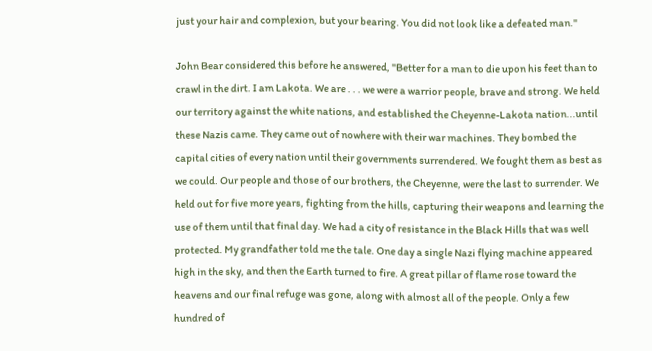just your hair and complexion, but your bearing. You did not look like a defeated man."

John Bear considered this before he answered, "Better for a man to die upon his feet than to crawl in the dirt. I am Lakota. We are . . . we were a warrior people, brave and strong. We held our territory against the white nations, and established the Cheyenne-Lakota nation...until these Nazis came. They came out of nowhere with their war machines. They bombed the capital cities of every nation until their governments surrendered. We fought them as best as we could. Our people and those of our brothers, the Cheyenne, were the last to surrender. We held out for five more years, fighting from the hills, capturing their weapons and learning the use of them until that final day. We had a city of resistance in the Black Hills that was well protected. My grandfather told me the tale. One day a single Nazi flying machine appeared high in the sky, and then the Earth turned to fire. A great pillar of flame rose toward the heavens and our final refuge was gone, along with almost all of the people. Only a few hundred of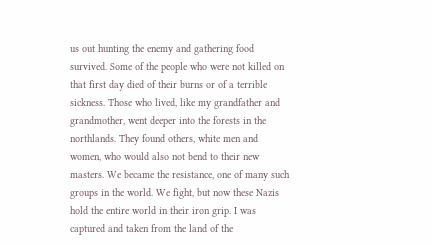us out hunting the enemy and gathering food survived. Some of the people who were not killed on that first day died of their burns or of a terrible sickness. Those who lived, like my grandfather and grandmother, went deeper into the forests in the northlands. They found others, white men and women, who would also not bend to their new masters. We became the resistance, one of many such groups in the world. We fight, but now these Nazis hold the entire world in their iron grip. I was captured and taken from the land of the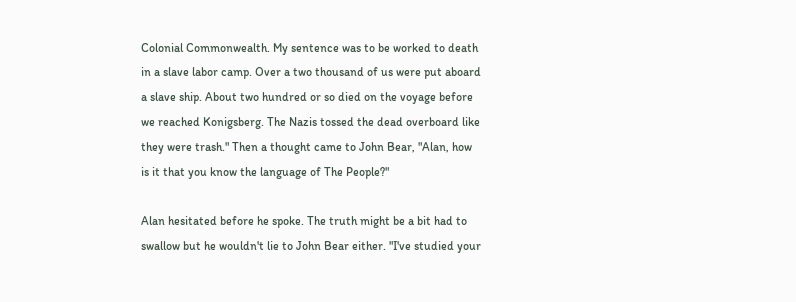Colonial Commonwealth. My sentence was to be worked to death in a slave labor camp. Over a two thousand of us were put aboard a slave ship. About two hundred or so died on the voyage before we reached Konigsberg. The Nazis tossed the dead overboard like they were trash." Then a thought came to John Bear, "Alan, how is it that you know the language of The People?"

Alan hesitated before he spoke. The truth might be a bit had to swallow but he wouldn't lie to John Bear either. "I've studied your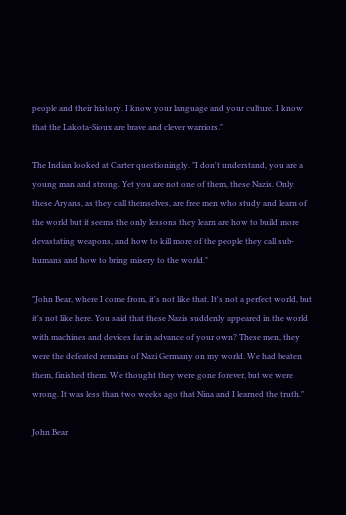people and their history. I know your language and your culture. I know that the Lakota-Sioux are brave and clever warriors."

The Indian looked at Carter questioningly. "I don't understand, you are a young man and strong. Yet you are not one of them, these Nazis. Only these Aryans, as they call themselves, are free men who study and learn of the world but it seems the only lessons they learn are how to build more devastating weapons, and how to kill more of the people they call sub-humans and how to bring misery to the world."

"John Bear, where I come from, it's not like that. It's not a perfect world, but it's not like here. You said that these Nazis suddenly appeared in the world with machines and devices far in advance of your own? These men, they were the defeated remains of Nazi Germany on my world. We had beaten them, finished them. We thought they were gone forever, but we were wrong. It was less than two weeks ago that Nina and I learned the truth."

John Bear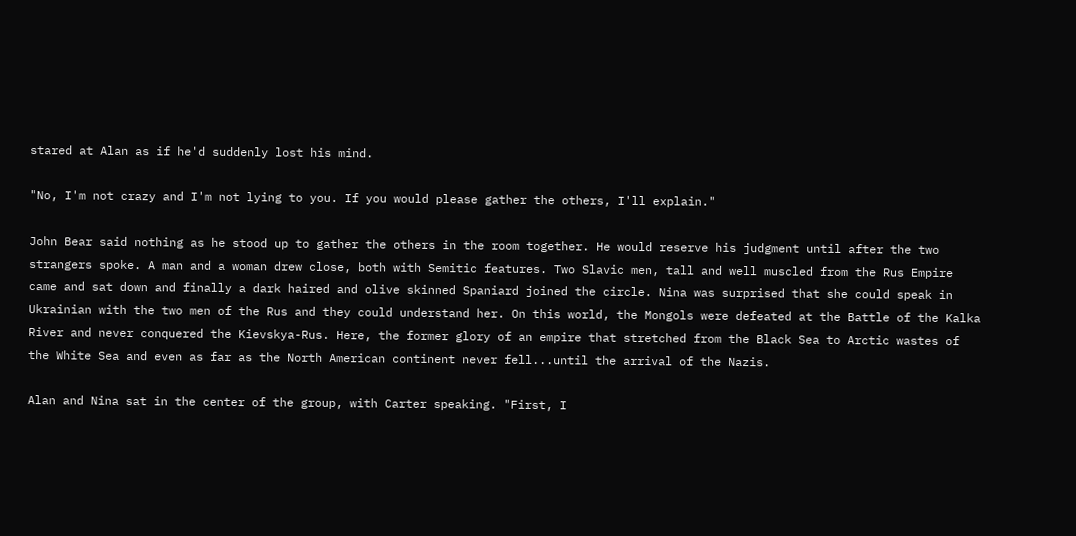stared at Alan as if he'd suddenly lost his mind.

"No, I'm not crazy and I'm not lying to you. If you would please gather the others, I'll explain."

John Bear said nothing as he stood up to gather the others in the room together. He would reserve his judgment until after the two strangers spoke. A man and a woman drew close, both with Semitic features. Two Slavic men, tall and well muscled from the Rus Empire came and sat down and finally a dark haired and olive skinned Spaniard joined the circle. Nina was surprised that she could speak in Ukrainian with the two men of the Rus and they could understand her. On this world, the Mongols were defeated at the Battle of the Kalka River and never conquered the Kievskya-Rus. Here, the former glory of an empire that stretched from the Black Sea to Arctic wastes of the White Sea and even as far as the North American continent never fell...until the arrival of the Nazis.

Alan and Nina sat in the center of the group, with Carter speaking. "First, I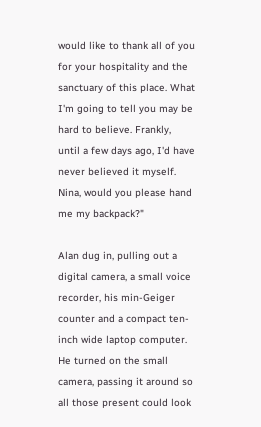would like to thank all of you for your hospitality and the sanctuary of this place. What I'm going to tell you may be hard to believe. Frankly, until a few days ago, I'd have never believed it myself. Nina, would you please hand me my backpack?"

Alan dug in, pulling out a digital camera, a small voice recorder, his min-Geiger counter and a compact ten-inch wide laptop computer. He turned on the small camera, passing it around so all those present could look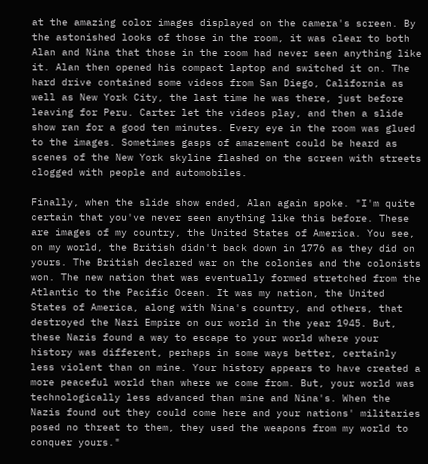at the amazing color images displayed on the camera's screen. By the astonished looks of those in the room, it was clear to both Alan and Nina that those in the room had never seen anything like it. Alan then opened his compact laptop and switched it on. The hard drive contained some videos from San Diego, California as well as New York City, the last time he was there, just before leaving for Peru. Carter let the videos play, and then a slide show ran for a good ten minutes. Every eye in the room was glued to the images. Sometimes gasps of amazement could be heard as scenes of the New York skyline flashed on the screen with streets clogged with people and automobiles.

Finally, when the slide show ended, Alan again spoke. "I'm quite certain that you've never seen anything like this before. These are images of my country, the United States of America. You see, on my world, the British didn't back down in 1776 as they did on yours. The British declared war on the colonies and the colonists won. The new nation that was eventually formed stretched from the Atlantic to the Pacific Ocean. It was my nation, the United States of America, along with Nina's country, and others, that destroyed the Nazi Empire on our world in the year 1945. But, these Nazis found a way to escape to your world where your history was different, perhaps in some ways better, certainly less violent than on mine. Your history appears to have created a more peaceful world than where we come from. But, your world was technologically less advanced than mine and Nina's. When the Nazis found out they could come here and your nations' militaries posed no threat to them, they used the weapons from my world to conquer yours."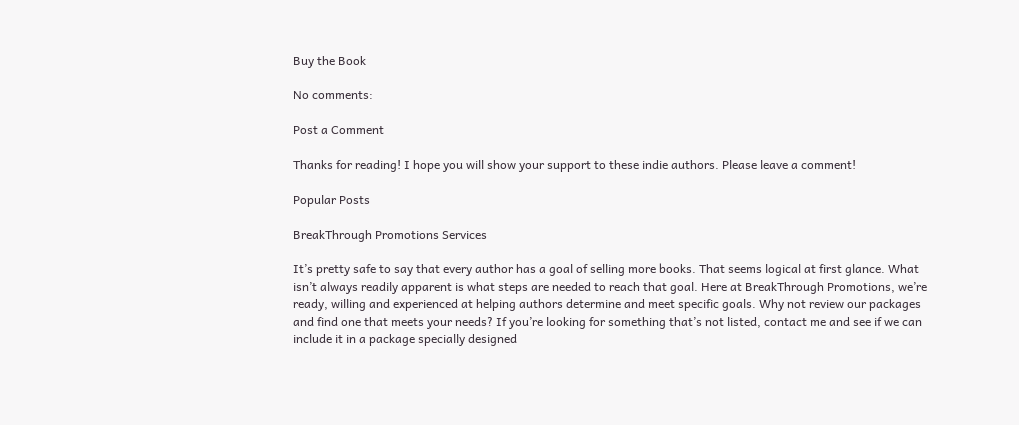Buy the Book

No comments:

Post a Comment

Thanks for reading! I hope you will show your support to these indie authors. Please leave a comment!

Popular Posts

BreakThrough Promotions Services

It’s pretty safe to say that every author has a goal of selling more books. That seems logical at first glance. What isn’t always readily apparent is what steps are needed to reach that goal. Here at BreakThrough Promotions, we’re ready, willing and experienced at helping authors determine and meet specific goals. Why not review our packages and find one that meets your needs? If you’re looking for something that’s not listed, contact me and see if we can include it in a package specially designed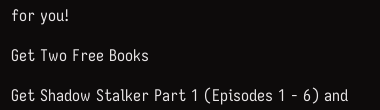for you!

Get Two Free Books

Get Shadow Stalker Part 1 (Episodes 1 - 6) and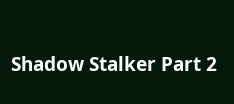Shadow Stalker Part 2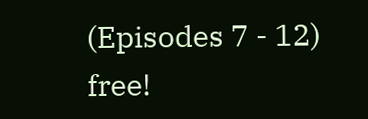(Episodes 7 - 12) free!